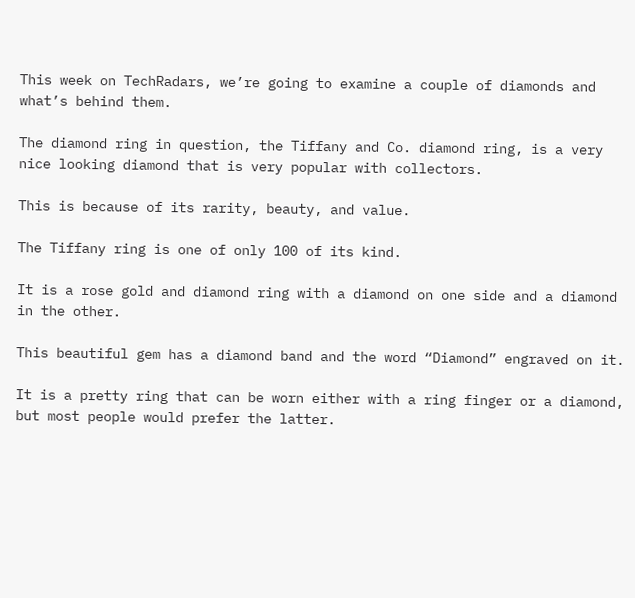This week on TechRadars, we’re going to examine a couple of diamonds and what’s behind them.

The diamond ring in question, the Tiffany and Co. diamond ring, is a very nice looking diamond that is very popular with collectors.

This is because of its rarity, beauty, and value.

The Tiffany ring is one of only 100 of its kind.

It is a rose gold and diamond ring with a diamond on one side and a diamond in the other.

This beautiful gem has a diamond band and the word “Diamond” engraved on it.

It is a pretty ring that can be worn either with a ring finger or a diamond, but most people would prefer the latter.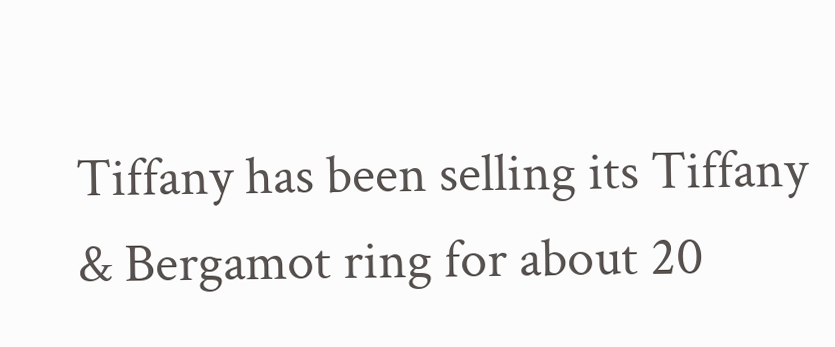Tiffany has been selling its Tiffany & Bergamot ring for about 20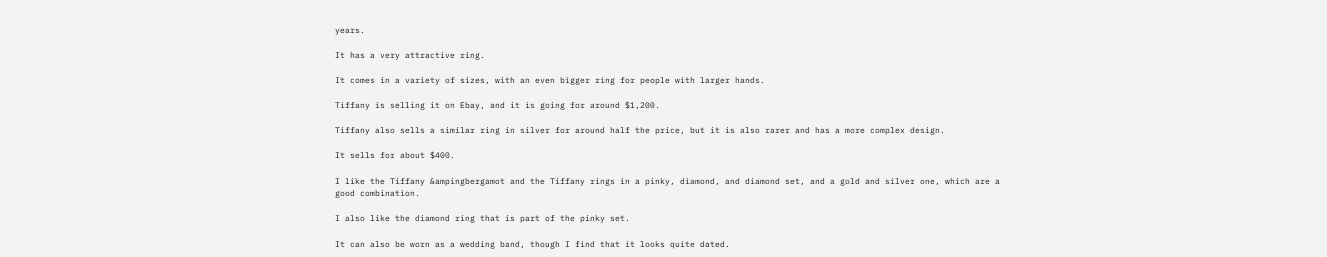years.

It has a very attractive ring.

It comes in a variety of sizes, with an even bigger ring for people with larger hands.

Tiffany is selling it on Ebay, and it is going for around $1,200.

Tiffany also sells a similar ring in silver for around half the price, but it is also rarer and has a more complex design.

It sells for about $400.

I like the Tiffany &ampingbergamot and the Tiffany rings in a pinky, diamond, and diamond set, and a gold and silver one, which are a good combination.

I also like the diamond ring that is part of the pinky set.

It can also be worn as a wedding band, though I find that it looks quite dated.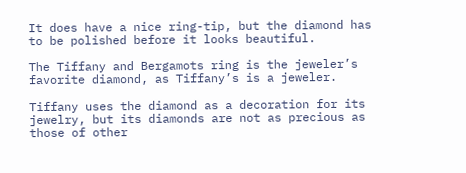It does have a nice ring-tip, but the diamond has to be polished before it looks beautiful.

The Tiffany and Bergamots ring is the jeweler’s favorite diamond, as Tiffany’s is a jeweler.

Tiffany uses the diamond as a decoration for its jewelry, but its diamonds are not as precious as those of other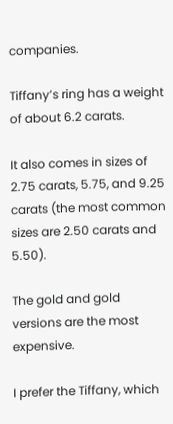companies.

Tiffany’s ring has a weight of about 6.2 carats.

It also comes in sizes of 2.75 carats, 5.75, and 9.25 carats (the most common sizes are 2.50 carats and 5.50).

The gold and gold versions are the most expensive.

I prefer the Tiffany, which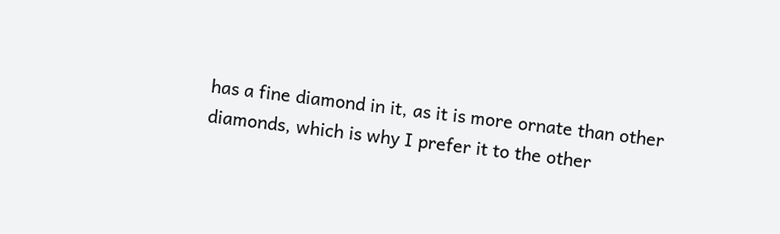has a fine diamond in it, as it is more ornate than other diamonds, which is why I prefer it to the other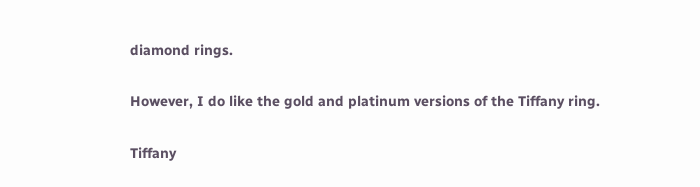diamond rings.

However, I do like the gold and platinum versions of the Tiffany ring.

Tiffany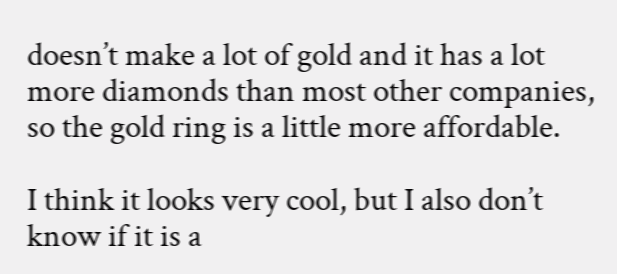doesn’t make a lot of gold and it has a lot more diamonds than most other companies, so the gold ring is a little more affordable.

I think it looks very cool, but I also don’t know if it is a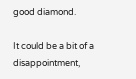good diamond.

It could be a bit of a disappointment,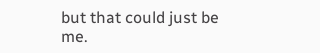but that could just be me.